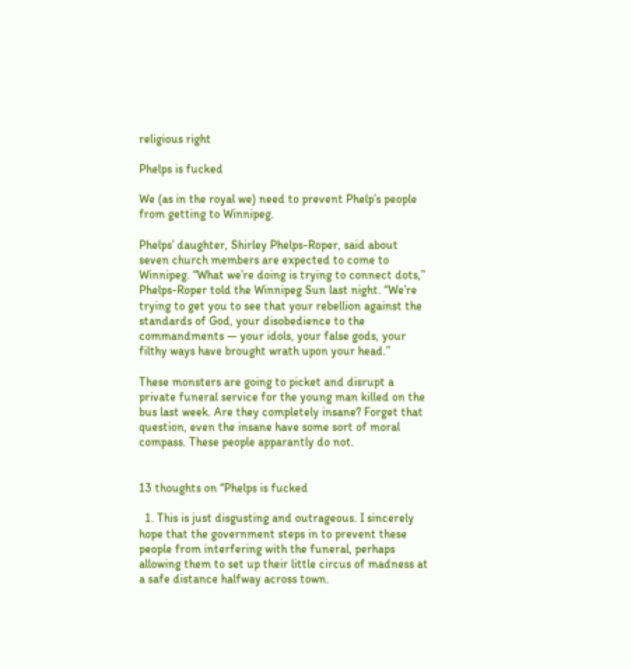religious right

Phelps is fucked

We (as in the royal we) need to prevent Phelp’s people from getting to Winnipeg.

Phelps’ daughter, Shirley Phelps-Roper, said about seven church members are expected to come to Winnipeg. “What we’re doing is trying to connect dots,” Phelps-Roper told the Winnipeg Sun last night. “We’re trying to get you to see that your rebellion against the standards of God, your disobedience to the commandments — your idols, your false gods, your filthy ways have brought wrath upon your head.”

These monsters are going to picket and disrupt a private funeral service for the young man killed on the bus last week. Are they completely insane? Forget that question, even the insane have some sort of moral compass. These people apparantly do not.


13 thoughts on “Phelps is fucked

  1. This is just disgusting and outrageous. I sincerely hope that the government steps in to prevent these people from interfering with the funeral, perhaps allowing them to set up their little circus of madness at a safe distance halfway across town.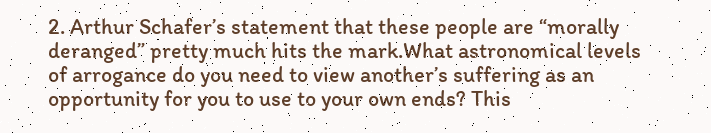2. Arthur Schafer’s statement that these people are “morally deranged” pretty much hits the mark.What astronomical levels of arrogance do you need to view another’s suffering as an opportunity for you to use to your own ends? This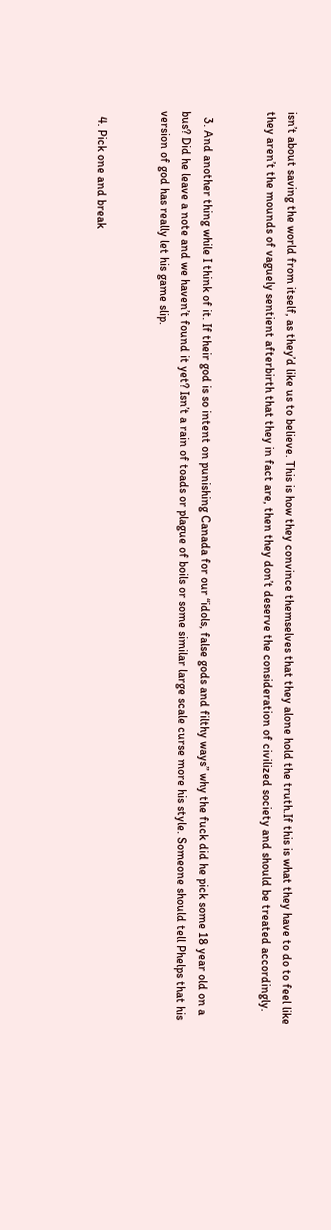isn’t about saving the world from itself, as they’d like us to believe. This is how they convince themselves that they alone hold the truth.If this is what they have to do to feel like they aren’t the mounds of vaguely sentient afterbirth that they in fact are, then they don’t deserve the consideration of civilized society and should be treated accordingly.


  3. And another thing while I think of it. If their god is so intent on punishing Canada for our “idols, false gods and filthy ways” why the fuck did he pick some 18 year old on a bus? Did he leave a note and we haven’t found it yet? Isn’t a rain of toads or plague of boils or some similar large scale curse more his style. Someone should tell Phelps that his version of god has really let his game slip.


  4. Pick one and break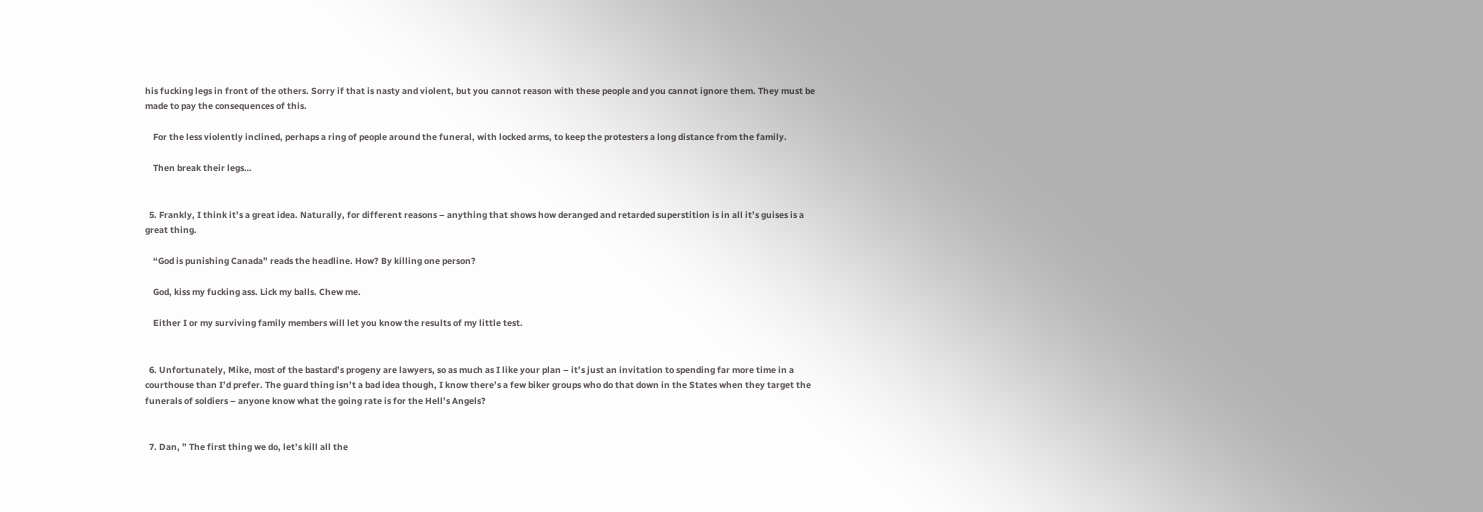his fucking legs in front of the others. Sorry if that is nasty and violent, but you cannot reason with these people and you cannot ignore them. They must be made to pay the consequences of this.

    For the less violently inclined, perhaps a ring of people around the funeral, with locked arms, to keep the protesters a long distance from the family.

    Then break their legs…


  5. Frankly, I think it’s a great idea. Naturally, for different reasons – anything that shows how deranged and retarded superstition is in all it’s guises is a great thing.

    “God is punishing Canada” reads the headline. How? By killing one person?

    God, kiss my fucking ass. Lick my balls. Chew me.

    Either I or my surviving family members will let you know the results of my little test.


  6. Unfortunately, Mike, most of the bastard’s progeny are lawyers, so as much as I like your plan – it’s just an invitation to spending far more time in a courthouse than I’d prefer. The guard thing isn’t a bad idea though, I know there’s a few biker groups who do that down in the States when they target the funerals of soldiers – anyone know what the going rate is for the Hell’s Angels?


  7. Dan, ” The first thing we do, let’s kill all the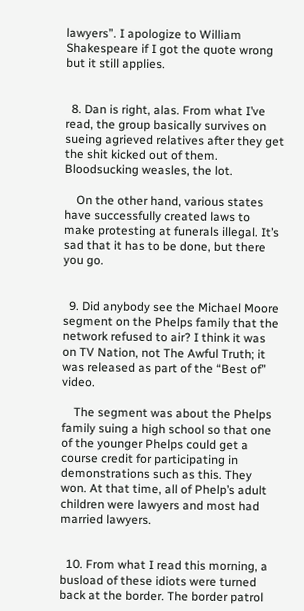lawyers”. I apologize to William Shakespeare if I got the quote wrong but it still applies.


  8. Dan is right, alas. From what I’ve read, the group basically survives on sueing agrieved relatives after they get the shit kicked out of them. Bloodsucking weasles, the lot.

    On the other hand, various states have successfully created laws to make protesting at funerals illegal. It’s sad that it has to be done, but there you go.


  9. Did anybody see the Michael Moore segment on the Phelps family that the network refused to air? I think it was on TV Nation, not The Awful Truth; it was released as part of the “Best of” video.

    The segment was about the Phelps family suing a high school so that one of the younger Phelps could get a course credit for participating in demonstrations such as this. They won. At that time, all of Phelp’s adult children were lawyers and most had married lawyers.


  10. From what I read this morning, a busload of these idiots were turned back at the border. The border patrol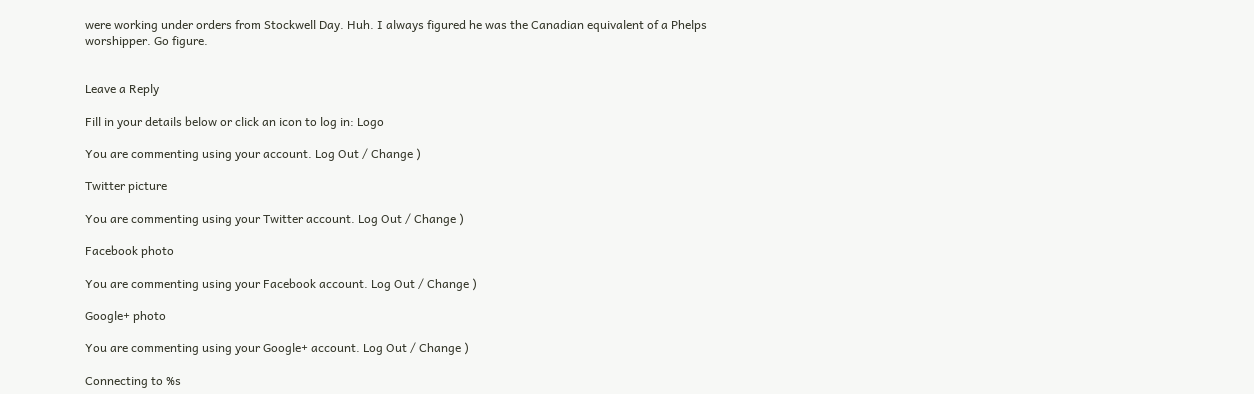were working under orders from Stockwell Day. Huh. I always figured he was the Canadian equivalent of a Phelps worshipper. Go figure.


Leave a Reply

Fill in your details below or click an icon to log in: Logo

You are commenting using your account. Log Out / Change )

Twitter picture

You are commenting using your Twitter account. Log Out / Change )

Facebook photo

You are commenting using your Facebook account. Log Out / Change )

Google+ photo

You are commenting using your Google+ account. Log Out / Change )

Connecting to %s